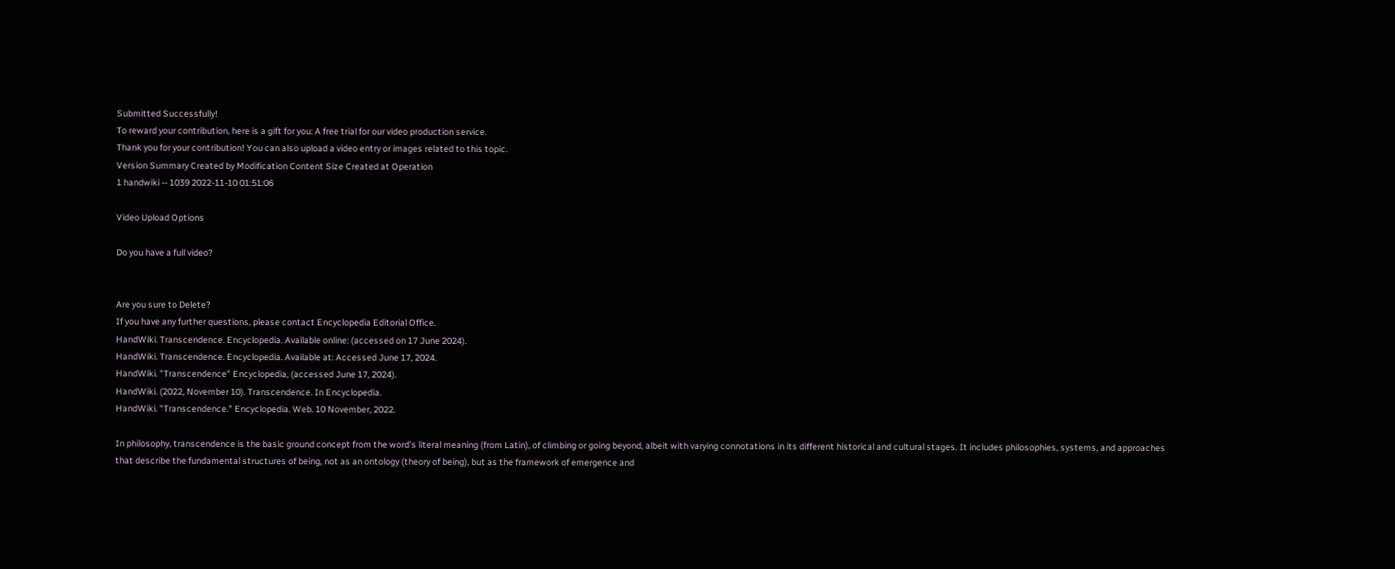Submitted Successfully!
To reward your contribution, here is a gift for you: A free trial for our video production service.
Thank you for your contribution! You can also upload a video entry or images related to this topic.
Version Summary Created by Modification Content Size Created at Operation
1 handwiki -- 1039 2022-11-10 01:51:06

Video Upload Options

Do you have a full video?


Are you sure to Delete?
If you have any further questions, please contact Encyclopedia Editorial Office.
HandWiki. Transcendence. Encyclopedia. Available online: (accessed on 17 June 2024).
HandWiki. Transcendence. Encyclopedia. Available at: Accessed June 17, 2024.
HandWiki. "Transcendence" Encyclopedia, (accessed June 17, 2024).
HandWiki. (2022, November 10). Transcendence. In Encyclopedia.
HandWiki. "Transcendence." Encyclopedia. Web. 10 November, 2022.

In philosophy, transcendence is the basic ground concept from the word's literal meaning (from Latin), of climbing or going beyond, albeit with varying connotations in its different historical and cultural stages. It includes philosophies, systems, and approaches that describe the fundamental structures of being, not as an ontology (theory of being), but as the framework of emergence and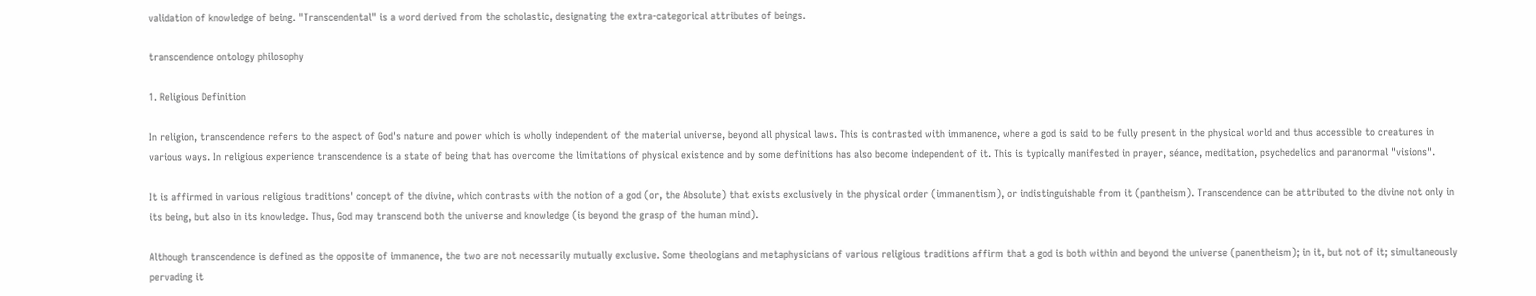validation of knowledge of being. "Transcendental" is a word derived from the scholastic, designating the extra-categorical attributes of beings.

transcendence ontology philosophy

1. Religious Definition

In religion, transcendence refers to the aspect of God's nature and power which is wholly independent of the material universe, beyond all physical laws. This is contrasted with immanence, where a god is said to be fully present in the physical world and thus accessible to creatures in various ways. In religious experience transcendence is a state of being that has overcome the limitations of physical existence and by some definitions has also become independent of it. This is typically manifested in prayer, séance, meditation, psychedelics and paranormal "visions".

It is affirmed in various religious traditions' concept of the divine, which contrasts with the notion of a god (or, the Absolute) that exists exclusively in the physical order (immanentism), or indistinguishable from it (pantheism). Transcendence can be attributed to the divine not only in its being, but also in its knowledge. Thus, God may transcend both the universe and knowledge (is beyond the grasp of the human mind).

Although transcendence is defined as the opposite of immanence, the two are not necessarily mutually exclusive. Some theologians and metaphysicians of various religious traditions affirm that a god is both within and beyond the universe (panentheism); in it, but not of it; simultaneously pervading it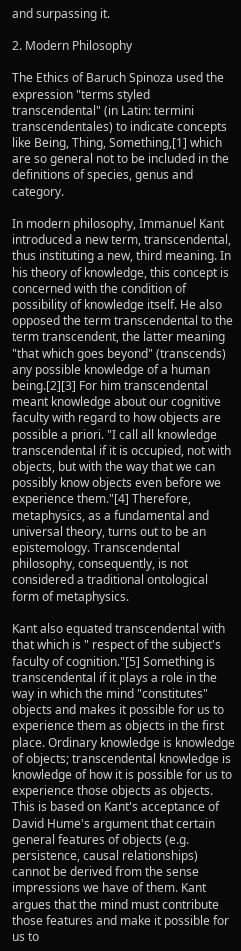and surpassing it.

2. Modern Philosophy

The Ethics of Baruch Spinoza used the expression "terms styled transcendental" (in Latin: termini transcendentales) to indicate concepts like Being, Thing, Something,[1] which are so general not to be included in the definitions of species, genus and category.

In modern philosophy, Immanuel Kant introduced a new term, transcendental, thus instituting a new, third meaning. In his theory of knowledge, this concept is concerned with the condition of possibility of knowledge itself. He also opposed the term transcendental to the term transcendent, the latter meaning "that which goes beyond" (transcends) any possible knowledge of a human being.[2][3] For him transcendental meant knowledge about our cognitive faculty with regard to how objects are possible a priori. "I call all knowledge transcendental if it is occupied, not with objects, but with the way that we can possibly know objects even before we experience them."[4] Therefore, metaphysics, as a fundamental and universal theory, turns out to be an epistemology. Transcendental philosophy, consequently, is not considered a traditional ontological form of metaphysics.

Kant also equated transcendental with that which is " respect of the subject's faculty of cognition."[5] Something is transcendental if it plays a role in the way in which the mind "constitutes" objects and makes it possible for us to experience them as objects in the first place. Ordinary knowledge is knowledge of objects; transcendental knowledge is knowledge of how it is possible for us to experience those objects as objects. This is based on Kant's acceptance of David Hume's argument that certain general features of objects (e.g. persistence, causal relationships) cannot be derived from the sense impressions we have of them. Kant argues that the mind must contribute those features and make it possible for us to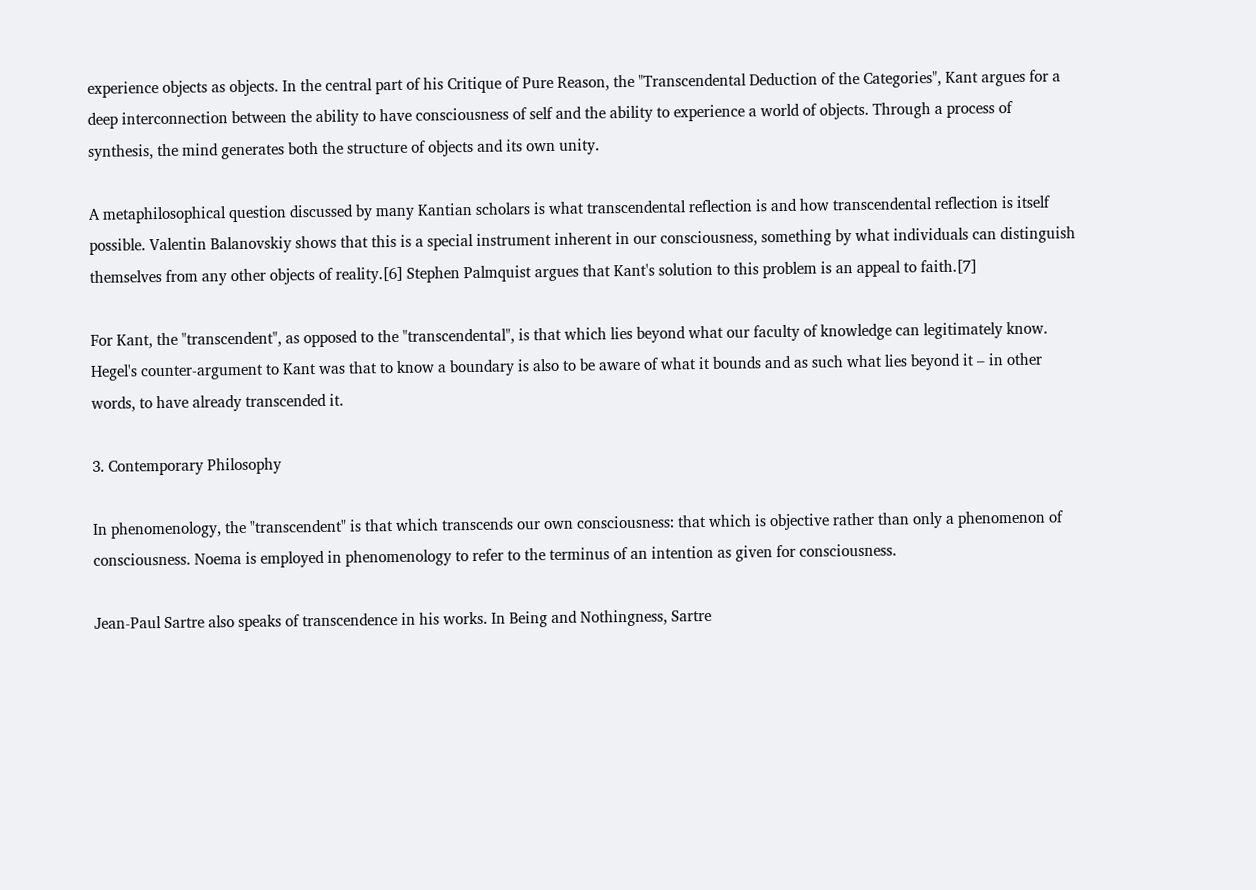experience objects as objects. In the central part of his Critique of Pure Reason, the "Transcendental Deduction of the Categories", Kant argues for a deep interconnection between the ability to have consciousness of self and the ability to experience a world of objects. Through a process of synthesis, the mind generates both the structure of objects and its own unity.

A metaphilosophical question discussed by many Kantian scholars is what transcendental reflection is and how transcendental reflection is itself possible. Valentin Balanovskiy shows that this is a special instrument inherent in our consciousness, something by what individuals can distinguish themselves from any other objects of reality.[6] Stephen Palmquist argues that Kant's solution to this problem is an appeal to faith.[7]

For Kant, the "transcendent", as opposed to the "transcendental", is that which lies beyond what our faculty of knowledge can legitimately know. Hegel's counter-argument to Kant was that to know a boundary is also to be aware of what it bounds and as such what lies beyond it – in other words, to have already transcended it.

3. Contemporary Philosophy

In phenomenology, the "transcendent" is that which transcends our own consciousness: that which is objective rather than only a phenomenon of consciousness. Noema is employed in phenomenology to refer to the terminus of an intention as given for consciousness.

Jean-Paul Sartre also speaks of transcendence in his works. In Being and Nothingness, Sartre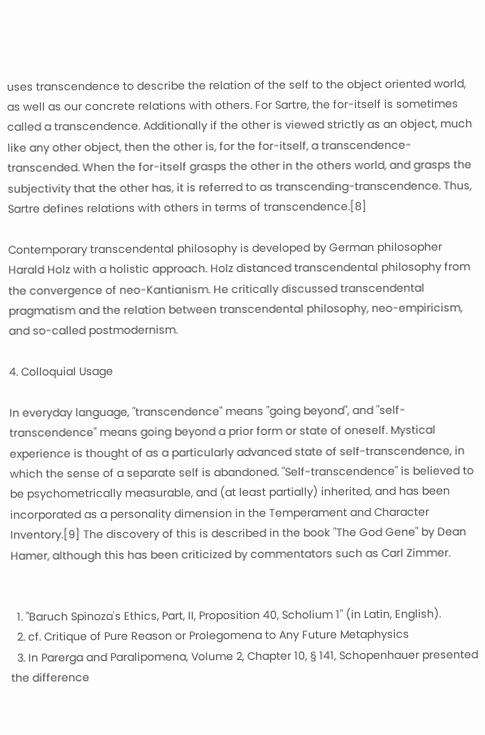uses transcendence to describe the relation of the self to the object oriented world, as well as our concrete relations with others. For Sartre, the for-itself is sometimes called a transcendence. Additionally if the other is viewed strictly as an object, much like any other object, then the other is, for the for-itself, a transcendence-transcended. When the for-itself grasps the other in the others world, and grasps the subjectivity that the other has, it is referred to as transcending-transcendence. Thus, Sartre defines relations with others in terms of transcendence.[8]

Contemporary transcendental philosophy is developed by German philosopher Harald Holz with a holistic approach. Holz distanced transcendental philosophy from the convergence of neo-Kantianism. He critically discussed transcendental pragmatism and the relation between transcendental philosophy, neo-empiricism, and so-called postmodernism.

4. Colloquial Usage

In everyday language, "transcendence" means "going beyond", and "self-transcendence" means going beyond a prior form or state of oneself. Mystical experience is thought of as a particularly advanced state of self-transcendence, in which the sense of a separate self is abandoned. "Self-transcendence" is believed to be psychometrically measurable, and (at least partially) inherited, and has been incorporated as a personality dimension in the Temperament and Character Inventory.[9] The discovery of this is described in the book "The God Gene" by Dean Hamer, although this has been criticized by commentators such as Carl Zimmer.


  1. "Baruch Spinoza's Ethics, Part, II, Proposition 40, Scholium 1" (in Latin, English).
  2. cf. Critique of Pure Reason or Prolegomena to Any Future Metaphysics
  3. In Parerga and Paralipomena, Volume 2, Chapter 10, § 141, Schopenhauer presented the difference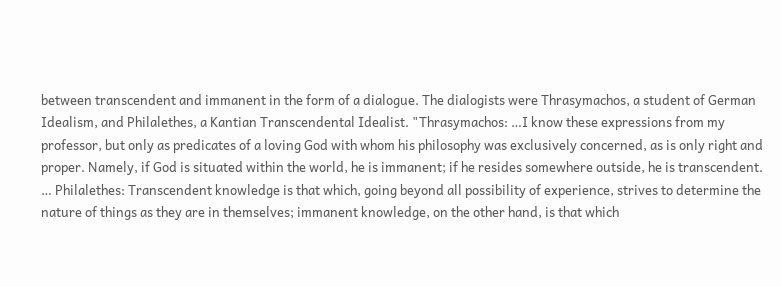between transcendent and immanent in the form of a dialogue. The dialogists were Thrasymachos, a student of German Idealism, and Philalethes, a Kantian Transcendental Idealist. "Thrasymachos: …I know these expressions from my professor, but only as predicates of a loving God with whom his philosophy was exclusively concerned, as is only right and proper. Namely, if God is situated within the world, he is immanent; if he resides somewhere outside, he is transcendent. … Philalethes: Transcendent knowledge is that which, going beyond all possibility of experience, strives to determine the nature of things as they are in themselves; immanent knowledge, on the other hand, is that which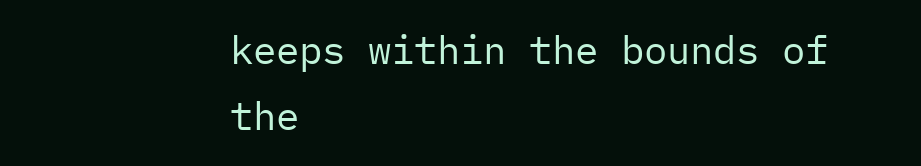keeps within the bounds of the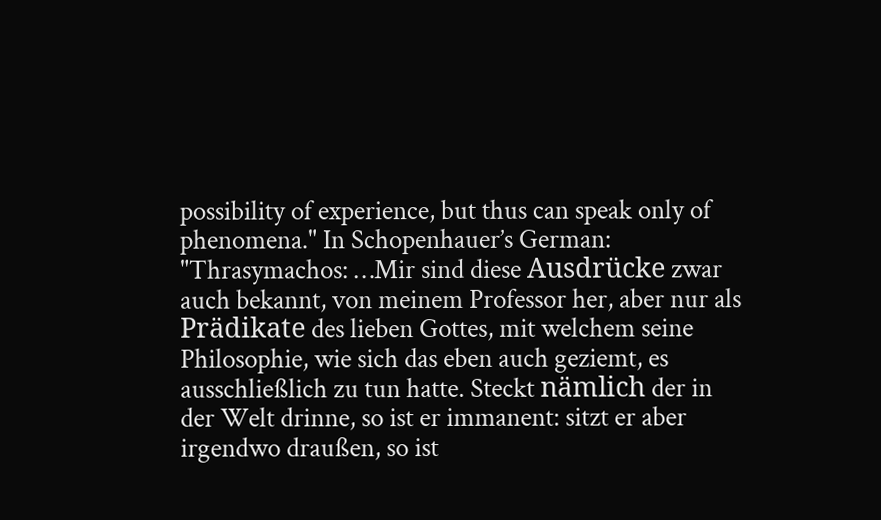possibility of experience, but thus can speak only of phenomena." In Schopenhauer’s German: "Thrasymachos: …Mir sind diese Ausdrücke zwar auch bekannt, von meinem Professor her, aber nur als Prädikate des lieben Gottes, mit welchem seine Philosophie, wie sich das eben auch geziemt, es ausschließlich zu tun hatte. Steckt nämlich der in der Welt drinne, so ist er immanent: sitzt er aber irgendwo draußen, so ist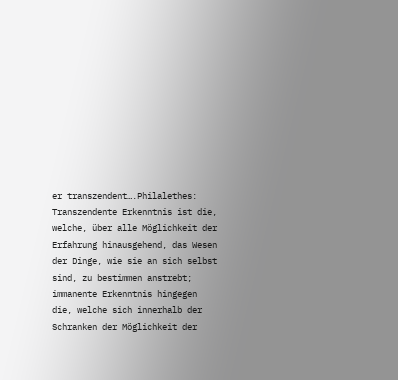er transzendent….Philalethes: Transzendente Erkenntnis ist die, welche, über alle Möglichkeit der Erfahrung hinausgehend, das Wesen der Dinge, wie sie an sich selbst sind, zu bestimmen anstrebt; immanente Erkenntnis hingegen die, welche sich innerhalb der Schranken der Möglichkeit der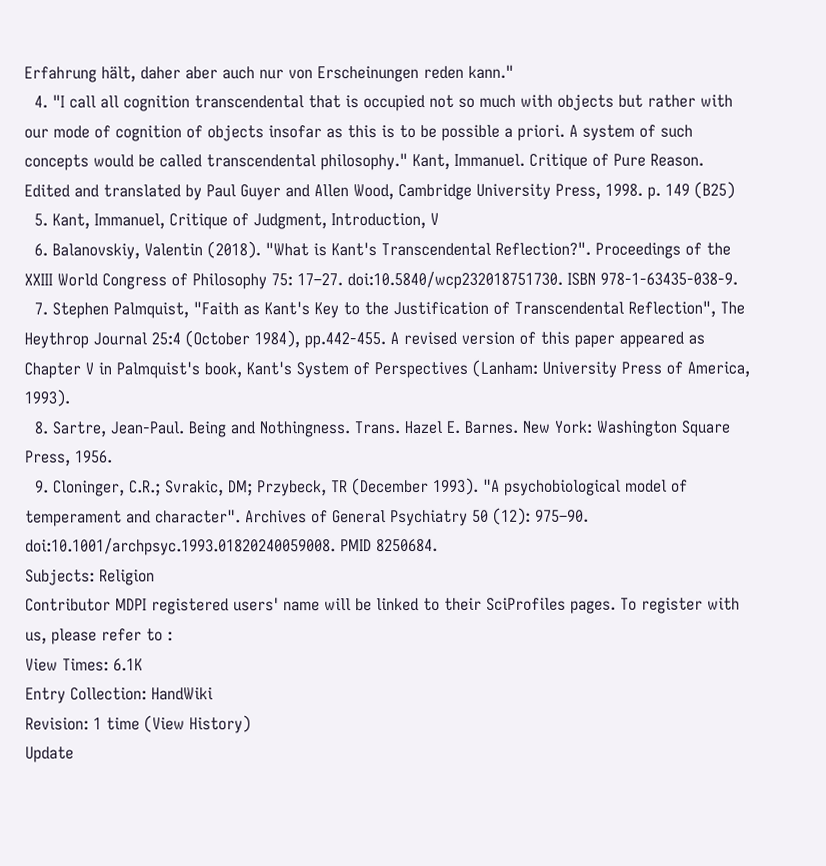Erfahrung hält, daher aber auch nur von Erscheinungen reden kann."
  4. "I call all cognition transcendental that is occupied not so much with objects but rather with our mode of cognition of objects insofar as this is to be possible a priori. A system of such concepts would be called transcendental philosophy." Kant, Immanuel. Critique of Pure Reason. Edited and translated by Paul Guyer and Allen Wood, Cambridge University Press, 1998. p. 149 (B25)
  5. Kant, Immanuel, Critique of Judgment, Introduction, V
  6. Balanovskiy, Valentin (2018). "What is Kant's Transcendental Reflection?". Proceedings of the XXIII World Congress of Philosophy 75: 17–27. doi:10.5840/wcp232018751730. ISBN 978-1-63435-038-9.
  7. Stephen Palmquist, "Faith as Kant's Key to the Justification of Transcendental Reflection", The Heythrop Journal 25:4 (October 1984), pp.442-455. A revised version of this paper appeared as Chapter V in Palmquist's book, Kant's System of Perspectives (Lanham: University Press of America, 1993).
  8. Sartre, Jean-Paul. Being and Nothingness. Trans. Hazel E. Barnes. New York: Washington Square Press, 1956.
  9. Cloninger, C.R.; Svrakic, DM; Przybeck, TR (December 1993). "A psychobiological model of temperament and character". Archives of General Psychiatry 50 (12): 975–90. doi:10.1001/archpsyc.1993.01820240059008. PMID 8250684.
Subjects: Religion
Contributor MDPI registered users' name will be linked to their SciProfiles pages. To register with us, please refer to :
View Times: 6.1K
Entry Collection: HandWiki
Revision: 1 time (View History)
Update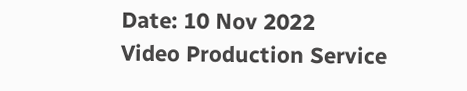Date: 10 Nov 2022
Video Production Service